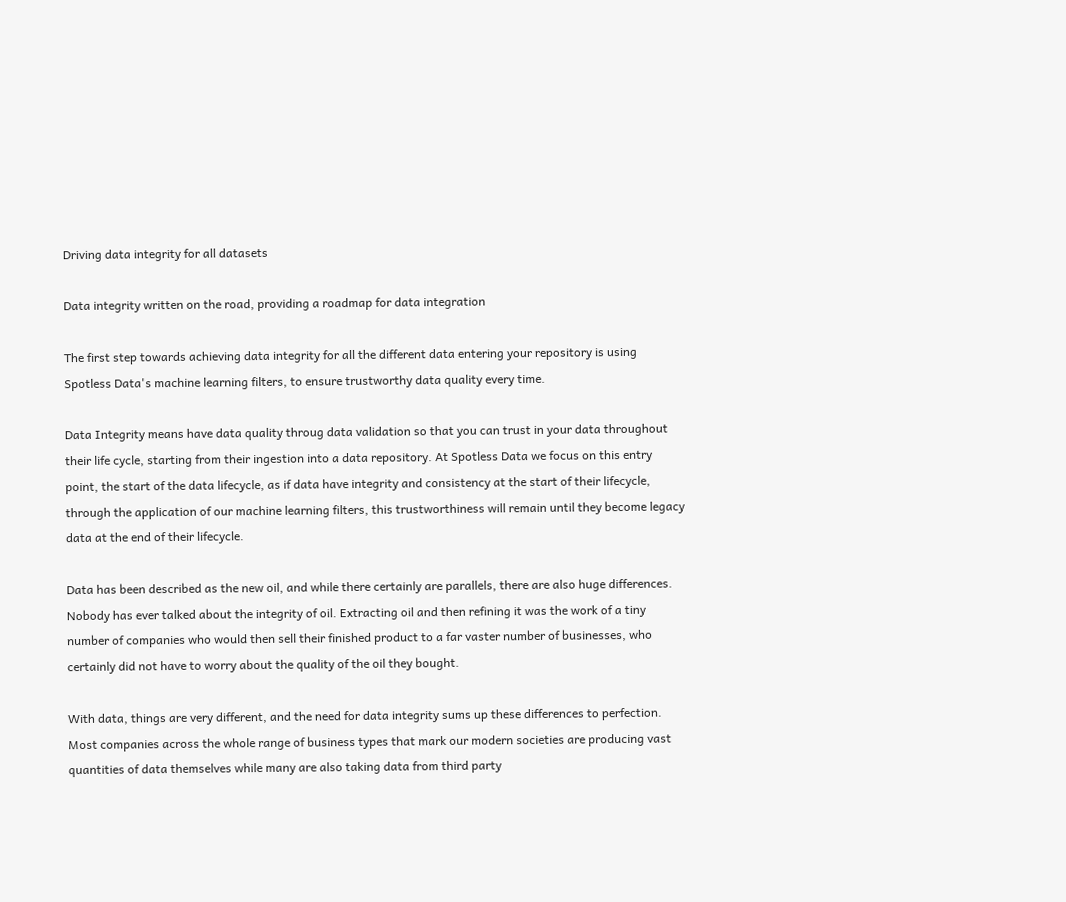Driving data integrity for all datasets

Data integrity written on the road, providing a roadmap for data integration

The first step towards achieving data integrity for all the different data entering your repository is using Spotless Data's machine learning filters, to ensure trustworthy data quality every time.

Data Integrity means have data quality throug data validation so that you can trust in your data throughout their life cycle, starting from their ingestion into a data repository. At Spotless Data we focus on this entry point, the start of the data lifecycle, as if data have integrity and consistency at the start of their lifecycle, through the application of our machine learning filters, this trustworthiness will remain until they become legacy data at the end of their lifecycle.

Data has been described as the new oil, and while there certainly are parallels, there are also huge differences. Nobody has ever talked about the integrity of oil. Extracting oil and then refining it was the work of a tiny number of companies who would then sell their finished product to a far vaster number of businesses, who certainly did not have to worry about the quality of the oil they bought.

With data, things are very different, and the need for data integrity sums up these differences to perfection. Most companies across the whole range of business types that mark our modern societies are producing vast quantities of data themselves while many are also taking data from third party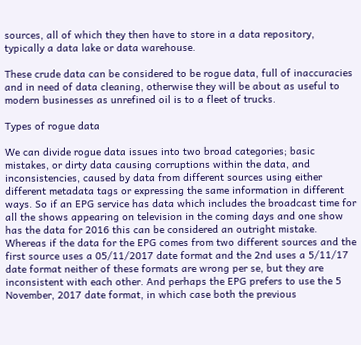sources, all of which they then have to store in a data repository, typically a data lake or data warehouse.

These crude data can be considered to be rogue data, full of inaccuracies and in need of data cleaning, otherwise they will be about as useful to modern businesses as unrefined oil is to a fleet of trucks.

Types of rogue data

We can divide rogue data issues into two broad categories; basic mistakes, or dirty data causing corruptions within the data, and inconsistencies, caused by data from different sources using either different metadata tags or expressing the same information in different ways. So if an EPG service has data which includes the broadcast time for all the shows appearing on television in the coming days and one show has the data for 2016 this can be considered an outright mistake. Whereas if the data for the EPG comes from two different sources and the first source uses a 05/11/2017 date format and the 2nd uses a 5/11/17 date format neither of these formats are wrong per se, but they are inconsistent with each other. And perhaps the EPG prefers to use the 5 November, 2017 date format, in which case both the previous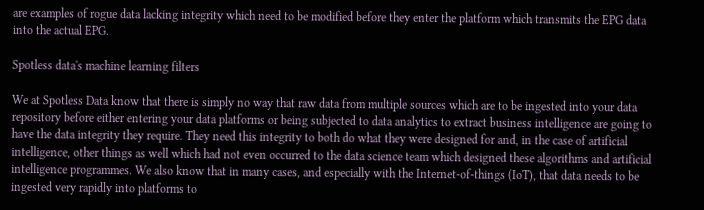are examples of rogue data lacking integrity which need to be modified before they enter the platform which transmits the EPG data into the actual EPG.

Spotless data's machine learning filters

We at Spotless Data know that there is simply no way that raw data from multiple sources which are to be ingested into your data repository before either entering your data platforms or being subjected to data analytics to extract business intelligence are going to have the data integrity they require. They need this integrity to both do what they were designed for and, in the case of artificial intelligence, other things as well which had not even occurred to the data science team which designed these algorithms and artificial intelligence programmes. We also know that in many cases, and especially with the Internet-of-things (IoT), that data needs to be ingested very rapidly into platforms to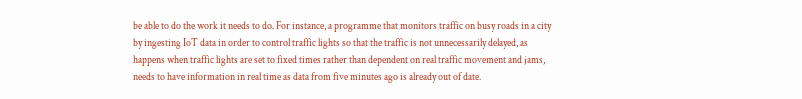be able to do the work it needs to do. For instance, a programme that monitors traffic on busy roads in a city by ingesting IoT data in order to control traffic lights so that the traffic is not unnecessarily delayed, as happens when traffic lights are set to fixed times rather than dependent on real traffic movement and jams, needs to have information in real time as data from five minutes ago is already out of date.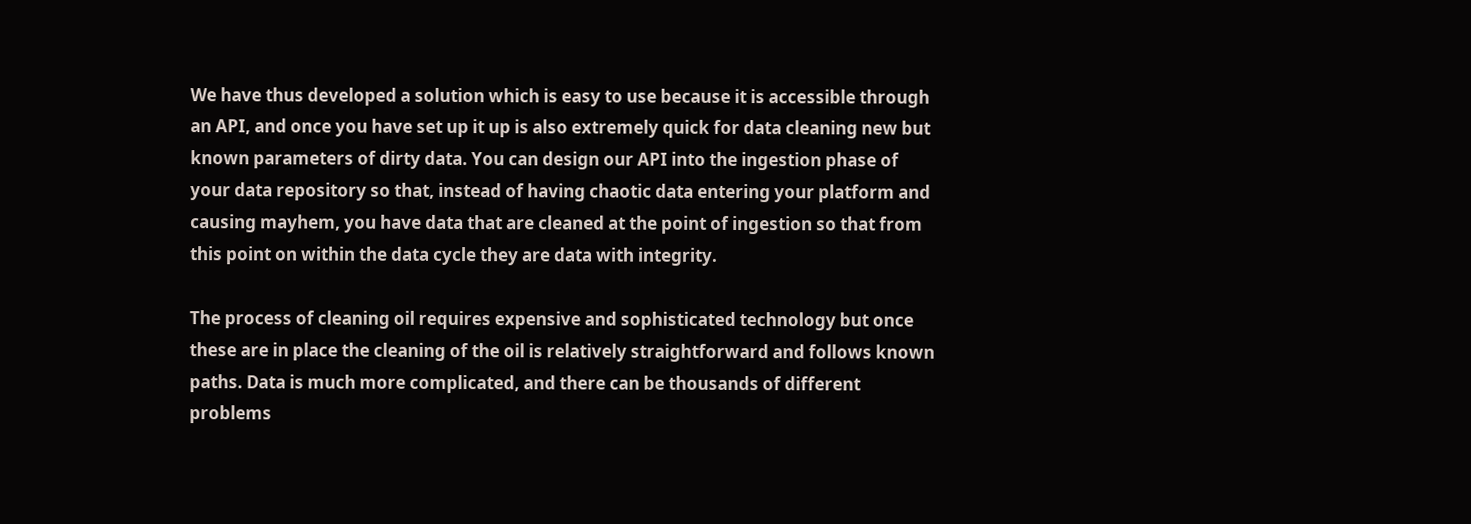We have thus developed a solution which is easy to use because it is accessible through an API, and once you have set up it up is also extremely quick for data cleaning new but known parameters of dirty data. You can design our API into the ingestion phase of your data repository so that, instead of having chaotic data entering your platform and causing mayhem, you have data that are cleaned at the point of ingestion so that from this point on within the data cycle they are data with integrity.

The process of cleaning oil requires expensive and sophisticated technology but once these are in place the cleaning of the oil is relatively straightforward and follows known paths. Data is much more complicated, and there can be thousands of different problems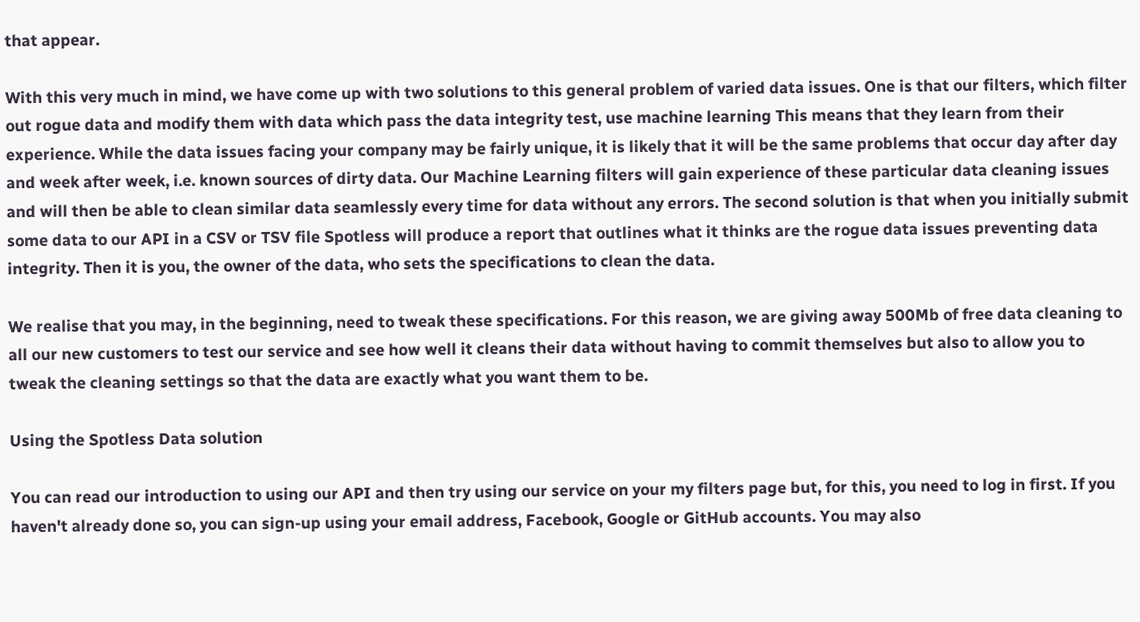that appear.

With this very much in mind, we have come up with two solutions to this general problem of varied data issues. One is that our filters, which filter out rogue data and modify them with data which pass the data integrity test, use machine learning This means that they learn from their experience. While the data issues facing your company may be fairly unique, it is likely that it will be the same problems that occur day after day and week after week, i.e. known sources of dirty data. Our Machine Learning filters will gain experience of these particular data cleaning issues and will then be able to clean similar data seamlessly every time for data without any errors. The second solution is that when you initially submit some data to our API in a CSV or TSV file Spotless will produce a report that outlines what it thinks are the rogue data issues preventing data integrity. Then it is you, the owner of the data, who sets the specifications to clean the data.

We realise that you may, in the beginning, need to tweak these specifications. For this reason, we are giving away 500Mb of free data cleaning to all our new customers to test our service and see how well it cleans their data without having to commit themselves but also to allow you to tweak the cleaning settings so that the data are exactly what you want them to be.

Using the Spotless Data solution

You can read our introduction to using our API and then try using our service on your my filters page but, for this, you need to log in first. If you haven't already done so, you can sign-up using your email address, Facebook, Google or GitHub accounts. You may also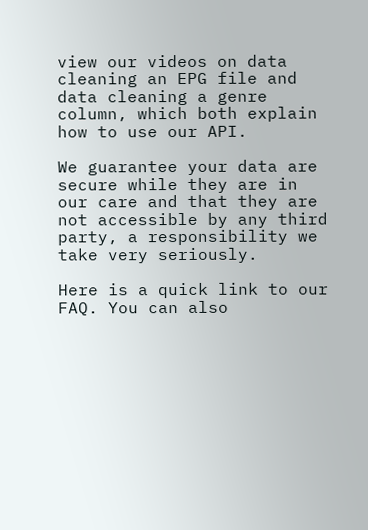view our videos on data cleaning an EPG file and data cleaning a genre column, which both explain how to use our API.

We guarantee your data are secure while they are in our care and that they are not accessible by any third party, a responsibility we take very seriously.

Here is a quick link to our FAQ. You can also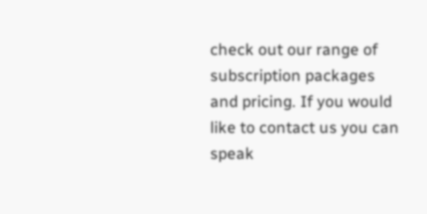check out our range of subscription packages and pricing. If you would like to contact us you can speak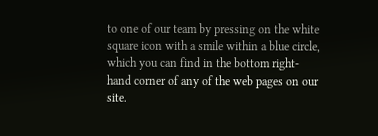to one of our team by pressing on the white square icon with a smile within a blue circle, which you can find in the bottom right-hand corner of any of the web pages on our site.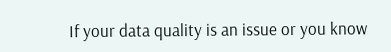If your data quality is an issue or you know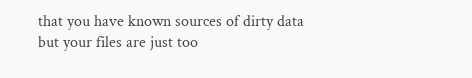that you have known sources of dirty data but your files are just too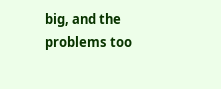big, and the problems too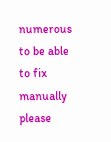numerous to be able to fix manually please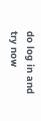do log in and try now